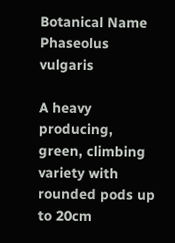Botanical Name
Phaseolus vulgaris

A heavy producing, green, climbing variety with rounded pods up to 20cm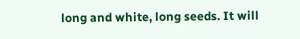long and white, long seeds. It will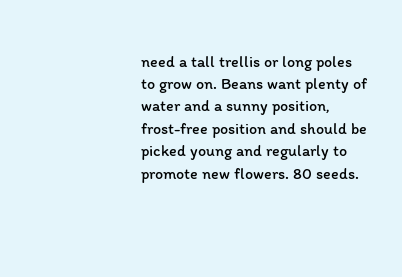need a tall trellis or long poles to grow on. Beans want plenty of water and a sunny position, frost-free position and should be picked young and regularly to promote new flowers. 80 seeds.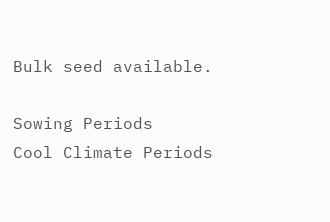Bulk seed available.

Sowing Periods
Cool Climate Periods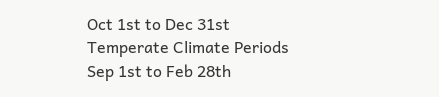Oct 1st to Dec 31st
Temperate Climate Periods
Sep 1st to Feb 28th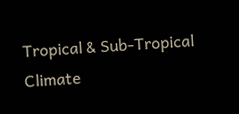Tropical & Sub-Tropical Climate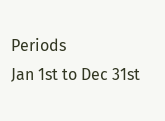Periods
Jan 1st to Dec 31st